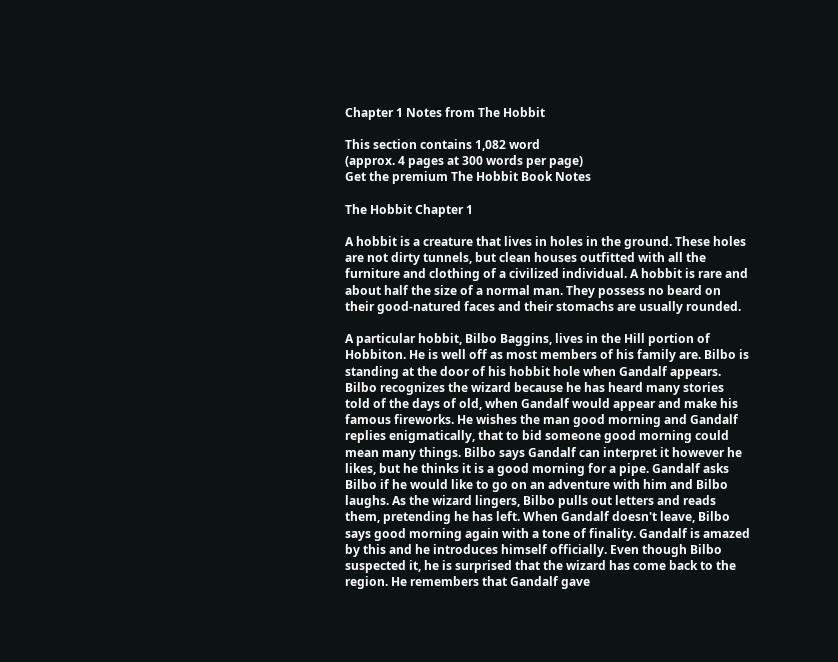Chapter 1 Notes from The Hobbit

This section contains 1,082 word
(approx. 4 pages at 300 words per page)
Get the premium The Hobbit Book Notes

The Hobbit Chapter 1

A hobbit is a creature that lives in holes in the ground. These holes are not dirty tunnels, but clean houses outfitted with all the furniture and clothing of a civilized individual. A hobbit is rare and about half the size of a normal man. They possess no beard on their good-natured faces and their stomachs are usually rounded.

A particular hobbit, Bilbo Baggins, lives in the Hill portion of Hobbiton. He is well off as most members of his family are. Bilbo is standing at the door of his hobbit hole when Gandalf appears. Bilbo recognizes the wizard because he has heard many stories told of the days of old, when Gandalf would appear and make his famous fireworks. He wishes the man good morning and Gandalf replies enigmatically, that to bid someone good morning could mean many things. Bilbo says Gandalf can interpret it however he likes, but he thinks it is a good morning for a pipe. Gandalf asks Bilbo if he would like to go on an adventure with him and Bilbo laughs. As the wizard lingers, Bilbo pulls out letters and reads them, pretending he has left. When Gandalf doesn't leave, Bilbo says good morning again with a tone of finality. Gandalf is amazed by this and he introduces himself officially. Even though Bilbo suspected it, he is surprised that the wizard has come back to the region. He remembers that Gandalf gave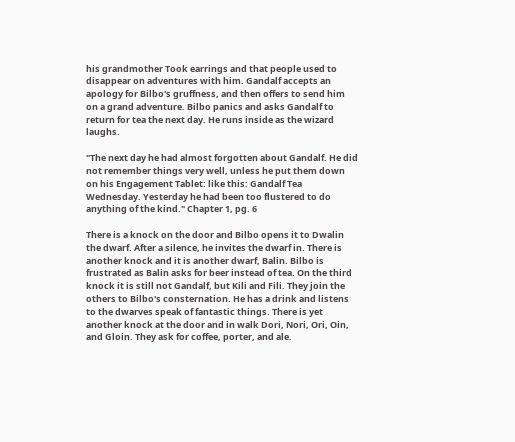his grandmother Took earrings and that people used to disappear on adventures with him. Gandalf accepts an apology for Bilbo's gruffness, and then offers to send him on a grand adventure. Bilbo panics and asks Gandalf to return for tea the next day. He runs inside as the wizard laughs.

"The next day he had almost forgotten about Gandalf. He did not remember things very well, unless he put them down on his Engagement Tablet: like this: Gandalf Tea Wednesday. Yesterday he had been too flustered to do anything of the kind." Chapter 1, pg. 6

There is a knock on the door and Bilbo opens it to Dwalin the dwarf. After a silence, he invites the dwarf in. There is another knock and it is another dwarf, Balin. Bilbo is frustrated as Balin asks for beer instead of tea. On the third knock it is still not Gandalf, but Kili and Fili. They join the others to Bilbo's consternation. He has a drink and listens to the dwarves speak of fantastic things. There is yet another knock at the door and in walk Dori, Nori, Ori, Oin, and Gloin. They ask for coffee, porter, and ale.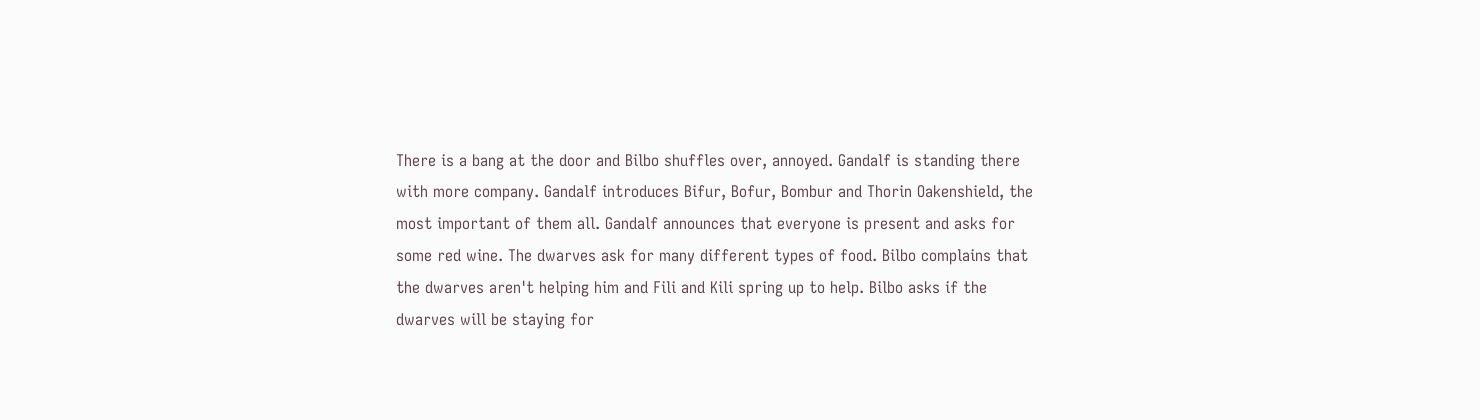There is a bang at the door and Bilbo shuffles over, annoyed. Gandalf is standing there with more company. Gandalf introduces Bifur, Bofur, Bombur and Thorin Oakenshield, the most important of them all. Gandalf announces that everyone is present and asks for some red wine. The dwarves ask for many different types of food. Bilbo complains that the dwarves aren't helping him and Fili and Kili spring up to help. Bilbo asks if the dwarves will be staying for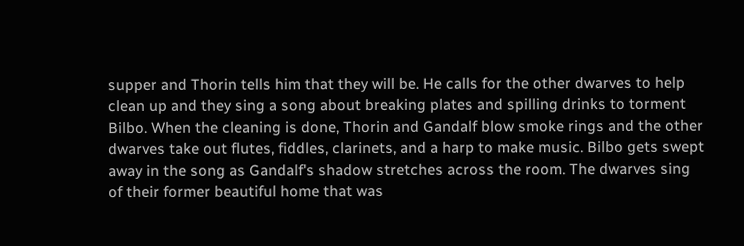supper and Thorin tells him that they will be. He calls for the other dwarves to help clean up and they sing a song about breaking plates and spilling drinks to torment Bilbo. When the cleaning is done, Thorin and Gandalf blow smoke rings and the other dwarves take out flutes, fiddles, clarinets, and a harp to make music. Bilbo gets swept away in the song as Gandalf's shadow stretches across the room. The dwarves sing of their former beautiful home that was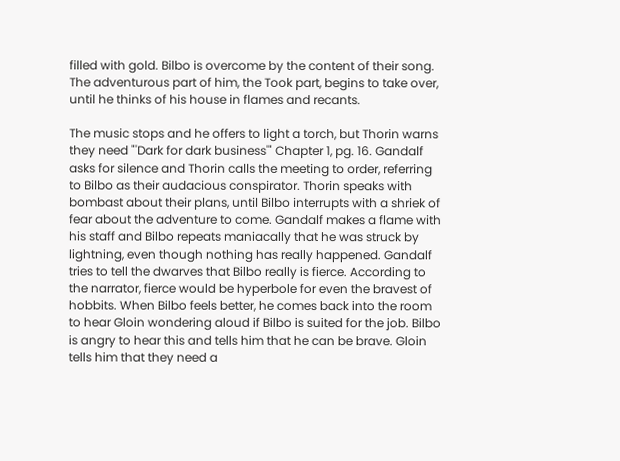filled with gold. Bilbo is overcome by the content of their song. The adventurous part of him, the Took part, begins to take over, until he thinks of his house in flames and recants.

The music stops and he offers to light a torch, but Thorin warns they need "'Dark for dark business'" Chapter 1, pg. 16. Gandalf asks for silence and Thorin calls the meeting to order, referring to Bilbo as their audacious conspirator. Thorin speaks with bombast about their plans, until Bilbo interrupts with a shriek of fear about the adventure to come. Gandalf makes a flame with his staff and Bilbo repeats maniacally that he was struck by lightning, even though nothing has really happened. Gandalf tries to tell the dwarves that Bilbo really is fierce. According to the narrator, fierce would be hyperbole for even the bravest of hobbits. When Bilbo feels better, he comes back into the room to hear Gloin wondering aloud if Bilbo is suited for the job. Bilbo is angry to hear this and tells him that he can be brave. Gloin tells him that they need a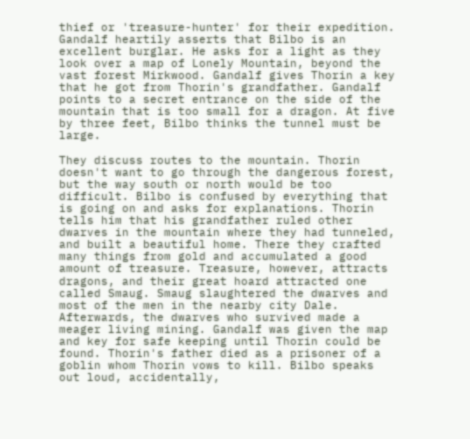thief or 'treasure-hunter' for their expedition. Gandalf heartily asserts that Bilbo is an excellent burglar. He asks for a light as they look over a map of Lonely Mountain, beyond the vast forest Mirkwood. Gandalf gives Thorin a key that he got from Thorin's grandfather. Gandalf points to a secret entrance on the side of the mountain that is too small for a dragon. At five by three feet, Bilbo thinks the tunnel must be large.

They discuss routes to the mountain. Thorin doesn't want to go through the dangerous forest, but the way south or north would be too difficult. Bilbo is confused by everything that is going on and asks for explanations. Thorin tells him that his grandfather ruled other dwarves in the mountain where they had tunneled, and built a beautiful home. There they crafted many things from gold and accumulated a good amount of treasure. Treasure, however, attracts dragons, and their great hoard attracted one called Smaug. Smaug slaughtered the dwarves and most of the men in the nearby city Dale. Afterwards, the dwarves who survived made a meager living mining. Gandalf was given the map and key for safe keeping until Thorin could be found. Thorin's father died as a prisoner of a goblin whom Thorin vows to kill. Bilbo speaks out loud, accidentally,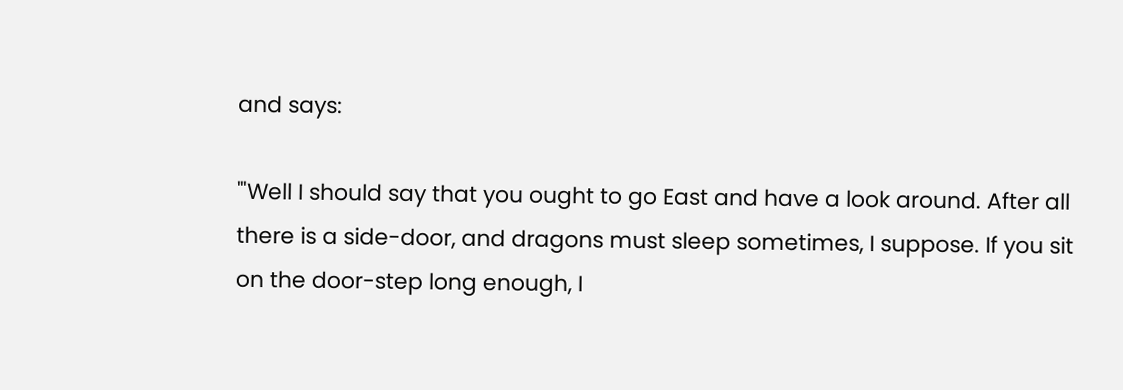and says:

"'Well I should say that you ought to go East and have a look around. After all there is a side-door, and dragons must sleep sometimes, I suppose. If you sit on the door-step long enough, I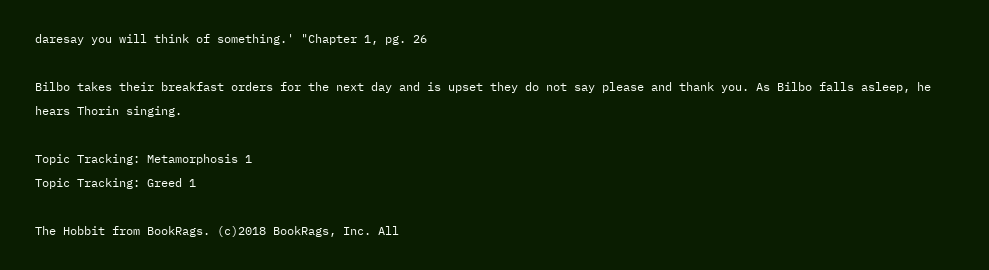daresay you will think of something.' "Chapter 1, pg. 26

Bilbo takes their breakfast orders for the next day and is upset they do not say please and thank you. As Bilbo falls asleep, he hears Thorin singing.

Topic Tracking: Metamorphosis 1
Topic Tracking: Greed 1

The Hobbit from BookRags. (c)2018 BookRags, Inc. All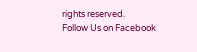rights reserved.
Follow Us on Facebook